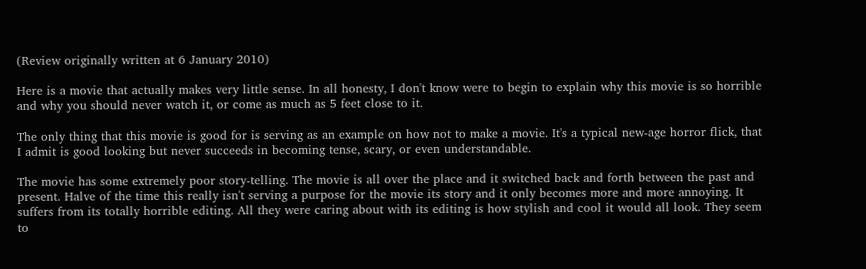(Review originally written at 6 January 2010)

Here is a movie that actually makes very little sense. In all honesty, I don't know were to begin to explain why this movie is so horrible and why you should never watch it, or come as much as 5 feet close to it.

The only thing that this movie is good for is serving as an example on how not to make a movie. It's a typical new-age horror flick, that I admit is good looking but never succeeds in becoming tense, scary, or even understandable.

The movie has some extremely poor story-telling. The movie is all over the place and it switched back and forth between the past and present. Halve of the time this really isn't serving a purpose for the movie its story and it only becomes more and more annoying. It suffers from its totally horrible editing. All they were caring about with its editing is how stylish and cool it would all look. They seem to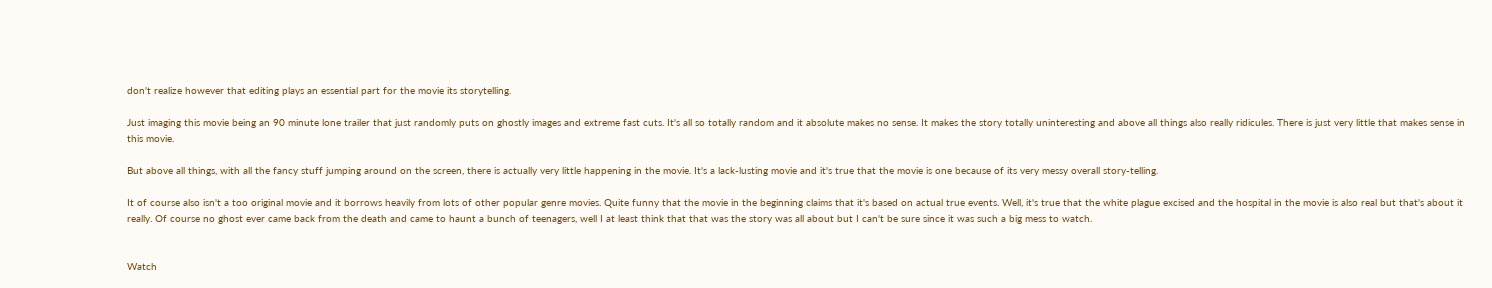don't realize however that editing plays an essential part for the movie its storytelling.

Just imaging this movie being an 90 minute lone trailer that just randomly puts on ghostly images and extreme fast cuts. It's all so totally random and it absolute makes no sense. It makes the story totally uninteresting and above all things also really ridicules. There is just very little that makes sense in this movie.

But above all things, with all the fancy stuff jumping around on the screen, there is actually very little happening in the movie. It's a lack-lusting movie and it's true that the movie is one because of its very messy overall story-telling.

It of course also isn't a too original movie and it borrows heavily from lots of other popular genre movies. Quite funny that the movie in the beginning claims that it's based on actual true events. Well, it's true that the white plague excised and the hospital in the movie is also real but that's about it really. Of course no ghost ever came back from the death and came to haunt a bunch of teenagers, well I at least think that that was the story was all about but I can't be sure since it was such a big mess to watch.


Watch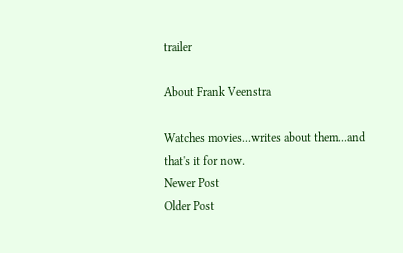trailer

About Frank Veenstra

Watches movies...writes about them...and that's it for now.
Newer Post
Older Post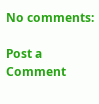No comments:

Post a Comment